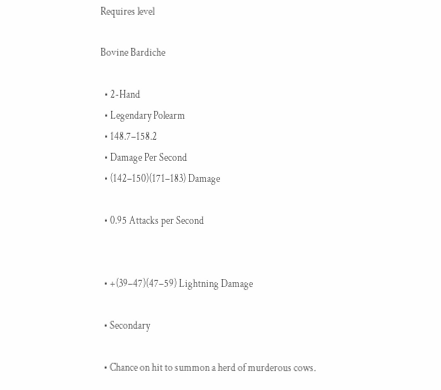Requires level

Bovine Bardiche

  • 2-Hand
  • Legendary Polearm
  • 148.7–158.2
  • Damage Per Second
  • (142–150)(171–183) Damage

  • 0.95 Attacks per Second


  • +(39–47)(47–59) Lightning Damage

  • Secondary

  • Chance on hit to summon a herd of murderous cows.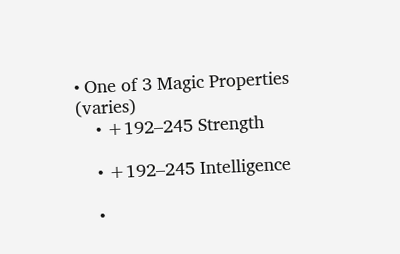• One of 3 Magic Properties (varies)
    • +192–245 Strength

    • +192–245 Intelligence

    •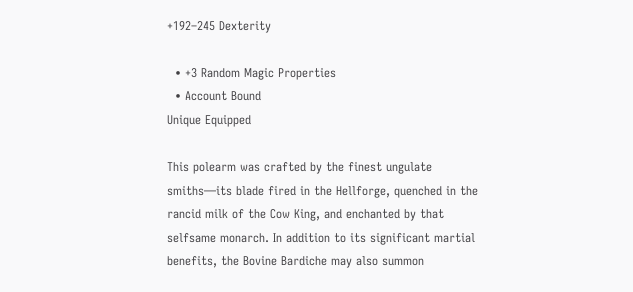+192–245 Dexterity

  • +3 Random Magic Properties
  • Account Bound
Unique Equipped

This polearm was crafted by the finest ungulate smiths—its blade fired in the Hellforge, quenched in the rancid milk of the Cow King, and enchanted by that selfsame monarch. In addition to its significant martial benefits, the Bovine Bardiche may also summon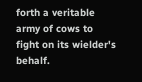forth a veritable army of cows to fight on its wielder's behalf.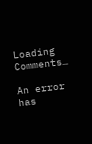Loading Comments…

An error has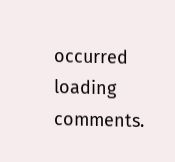occurred loading comments.